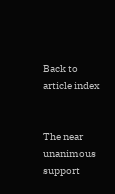Back to article index


The near unanimous support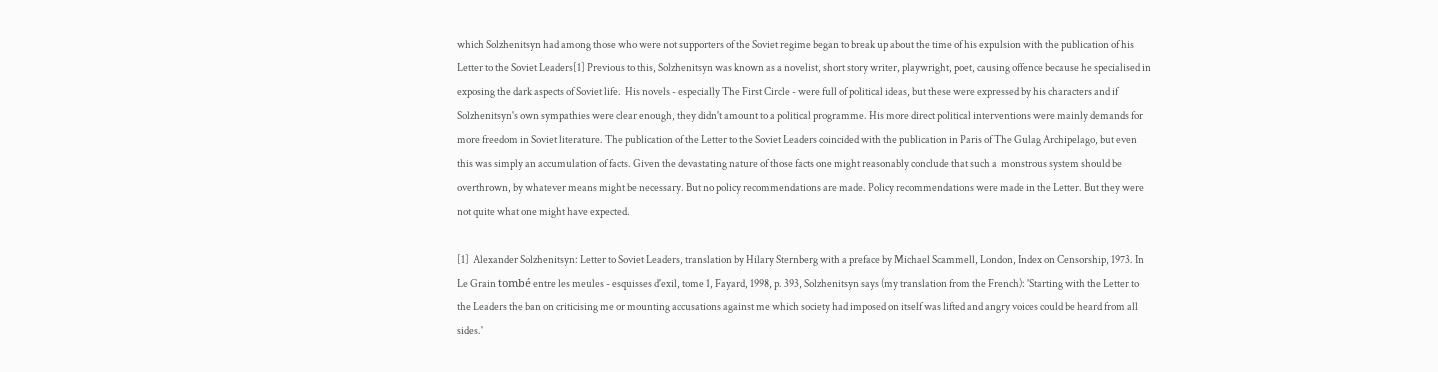which Solzhenitsyn had among those who were not supporters of the Soviet regime began to break up about the time of his expulsion with the publication of his Letter to the Soviet Leaders[1] Previous to this, Solzhenitsyn was known as a novelist, short story writer, playwright, poet, causing offence because he specialised in exposing the dark aspects of Soviet life.  His novels - especially The First Circle - were full of political ideas, but these were expressed by his characters and if Solzhenitsyn's own sympathies were clear enough, they didn't amount to a political programme. His more direct political interventions were mainly demands for more freedom in Soviet literature. The publication of the Letter to the Soviet Leaders coincided with the publication in Paris of The Gulag Archipelago, but even this was simply an accumulation of facts. Given the devastating nature of those facts one might reasonably conclude that such a  monstrous system should be overthrown, by whatever means might be necessary. But no policy recommendations are made. Policy recommendations were made in the Letter. But they were not quite what one might have expected.

[1]  Alexander Solzhenitsyn: Letter to Soviet Leaders, translation by Hilary Sternberg with a preface by Michael Scammell, London, Index on Censorship, 1973. In Le Grain tombé entre les meules - esquisses d'exil, tome 1, Fayard, 1998, p. 393, Solzhenitsyn says (my translation from the French): 'Starting with the Letter to the Leaders the ban on criticising me or mounting accusations against me which society had imposed on itself was lifted and angry voices could be heard from all sides.'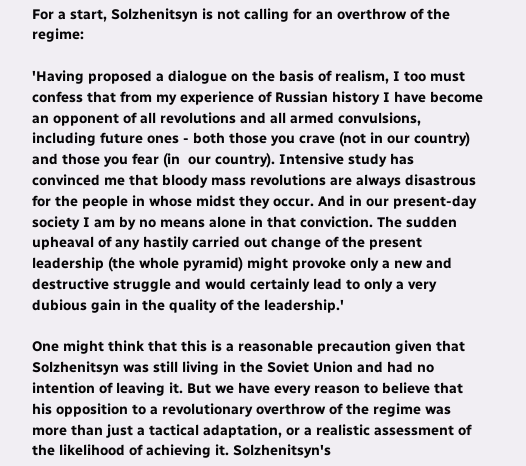For a start, Solzhenitsyn is not calling for an overthrow of the regime:

'Having proposed a dialogue on the basis of realism, I too must confess that from my experience of Russian history I have become an opponent of all revolutions and all armed convulsions, including future ones - both those you crave (not in our country) and those you fear (in  our country). Intensive study has convinced me that bloody mass revolutions are always disastrous for the people in whose midst they occur. And in our present-day society I am by no means alone in that conviction. The sudden upheaval of any hastily carried out change of the present leadership (the whole pyramid) might provoke only a new and destructive struggle and would certainly lead to only a very dubious gain in the quality of the leadership.'

One might think that this is a reasonable precaution given that Solzhenitsyn was still living in the Soviet Union and had no intention of leaving it. But we have every reason to believe that his opposition to a revolutionary overthrow of the regime was more than just a tactical adaptation, or a realistic assessment of the likelihood of achieving it. Solzhenitsyn's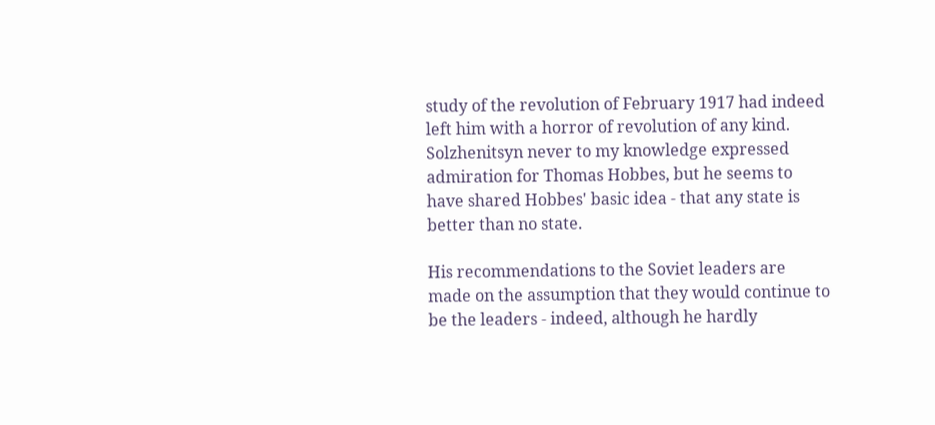study of the revolution of February 1917 had indeed left him with a horror of revolution of any kind. Solzhenitsyn never to my knowledge expressed admiration for Thomas Hobbes, but he seems to have shared Hobbes' basic idea - that any state is better than no state.

His recommendations to the Soviet leaders are made on the assumption that they would continue to be the leaders - indeed, although he hardly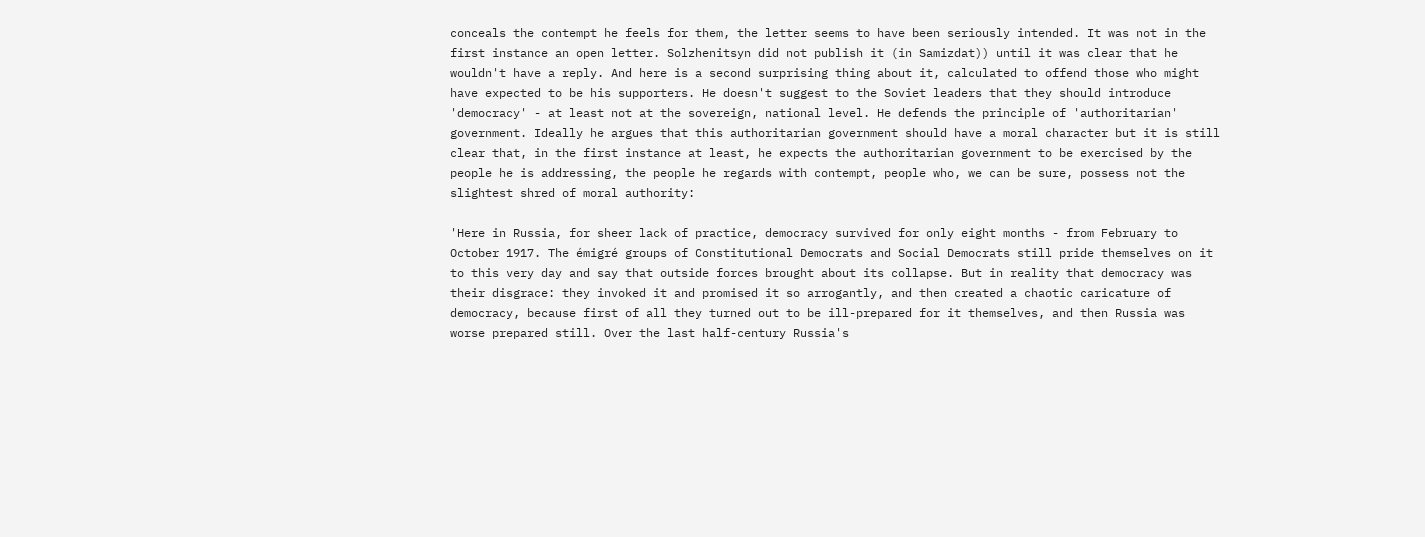conceals the contempt he feels for them, the letter seems to have been seriously intended. It was not in the first instance an open letter. Solzhenitsyn did not publish it (in Samizdat)) until it was clear that he wouldn't have a reply. And here is a second surprising thing about it, calculated to offend those who might have expected to be his supporters. He doesn't suggest to the Soviet leaders that they should introduce 'democracy' - at least not at the sovereign, national level. He defends the principle of 'authoritarian' government. Ideally he argues that this authoritarian government should have a moral character but it is still clear that, in the first instance at least, he expects the authoritarian government to be exercised by the people he is addressing, the people he regards with contempt, people who, we can be sure, possess not the slightest shred of moral authority:

'Here in Russia, for sheer lack of practice, democracy survived for only eight months - from February to October 1917. The émigré groups of Constitutional Democrats and Social Democrats still pride themselves on it to this very day and say that outside forces brought about its collapse. But in reality that democracy was their disgrace: they invoked it and promised it so arrogantly, and then created a chaotic caricature of democracy, because first of all they turned out to be ill-prepared for it themselves, and then Russia was worse prepared still. Over the last half-century Russia's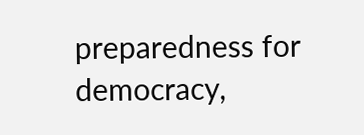preparedness for democracy,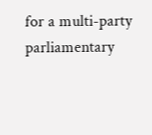for a multi-party parliamentary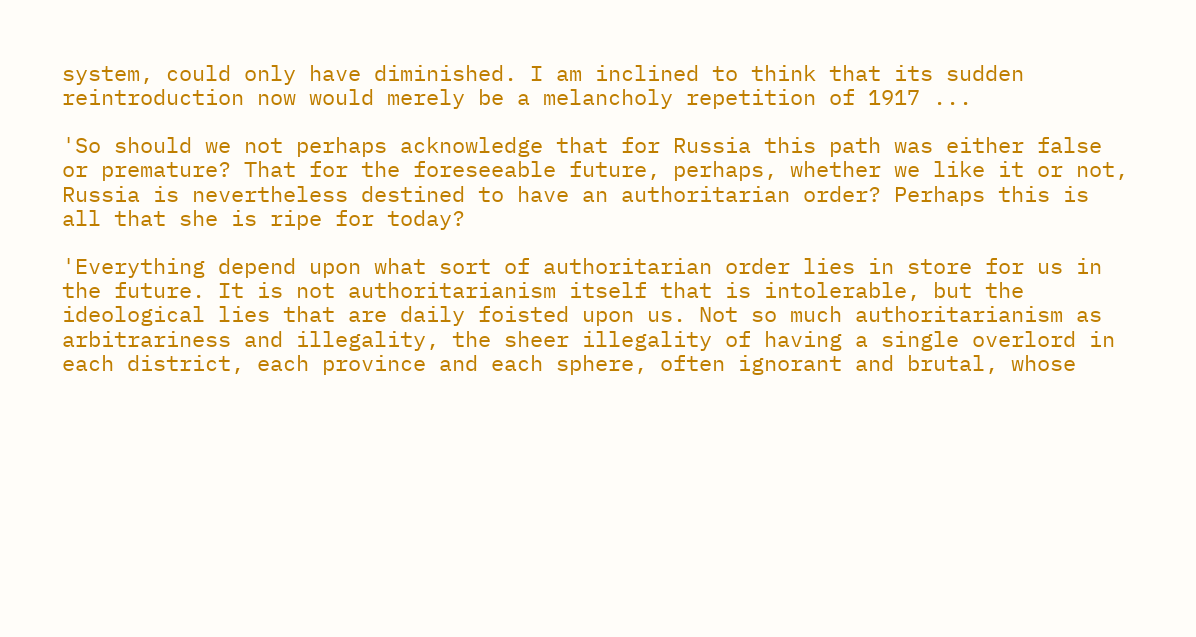system, could only have diminished. I am inclined to think that its sudden reintroduction now would merely be a melancholy repetition of 1917 ...

'So should we not perhaps acknowledge that for Russia this path was either false or premature? That for the foreseeable future, perhaps, whether we like it or not, Russia is nevertheless destined to have an authoritarian order? Perhaps this is all that she is ripe for today?

'Everything depend upon what sort of authoritarian order lies in store for us in the future. It is not authoritarianism itself that is intolerable, but the ideological lies that are daily foisted upon us. Not so much authoritarianism as arbitrariness and illegality, the sheer illegality of having a single overlord in each district, each province and each sphere, often ignorant and brutal, whose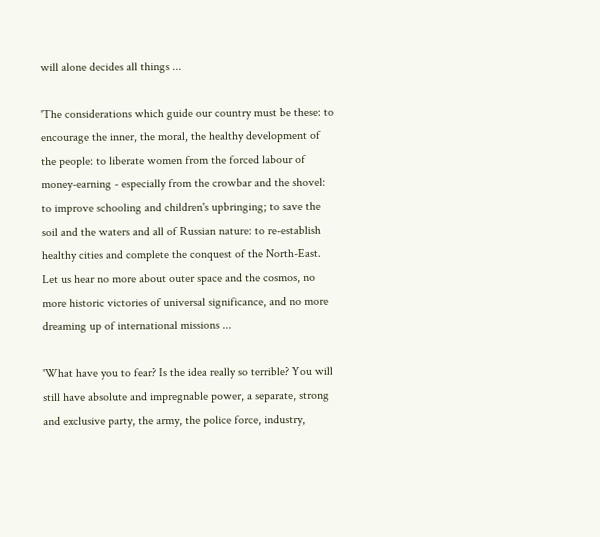will alone decides all things ...

'The considerations which guide our country must be these: to encourage the inner, the moral, the healthy development of the people: to liberate women from the forced labour of money-earning - especially from the crowbar and the shovel: to improve schooling and children's upbringing; to save the soil and the waters and all of Russian nature: to re-establish healthy cities and complete the conquest of the North-East. Let us hear no more about outer space and the cosmos, no more historic victories of universal significance, and no more dreaming up of international missions ...

'What have you to fear? Is the idea really so terrible? You will still have absolute and impregnable power, a separate, strong and exclusive party, the army, the police force, industry,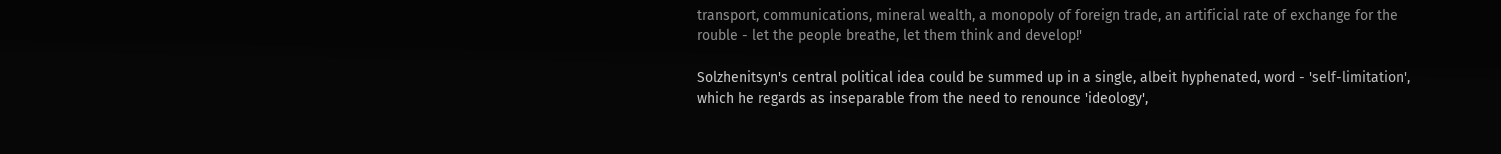transport, communications, mineral wealth, a monopoly of foreign trade, an artificial rate of exchange for the rouble - let the people breathe, let them think and develop!'

Solzhenitsyn's central political idea could be summed up in a single, albeit hyphenated, word - 'self-limitation', which he regards as inseparable from the need to renounce 'ideology',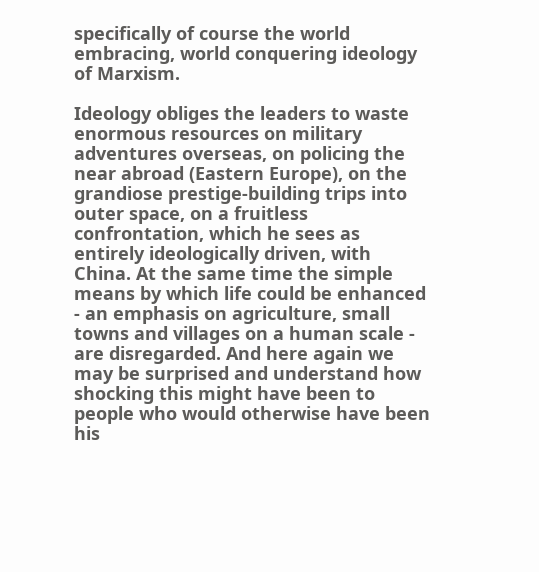specifically of course the world embracing, world conquering ideology of Marxism.

Ideology obliges the leaders to waste enormous resources on military adventures overseas, on policing the near abroad (Eastern Europe), on the grandiose prestige-building trips into outer space, on a fruitless confrontation, which he sees as entirely ideologically driven, with China. At the same time the simple means by which life could be enhanced - an emphasis on agriculture, small towns and villages on a human scale - are disregarded. And here again we may be surprised and understand how shocking this might have been to people who would otherwise have been his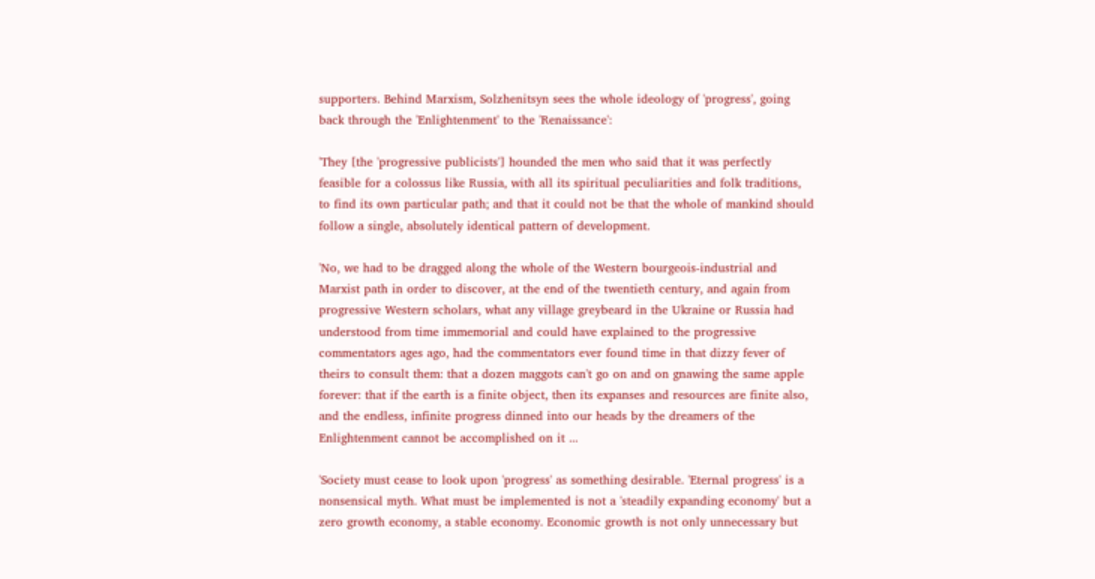supporters. Behind Marxism, Solzhenitsyn sees the whole ideology of 'progress', going back through the 'Enlightenment' to the 'Renaissance':

'They [the 'progressive publicists'] hounded the men who said that it was perfectly feasible for a colossus like Russia, with all its spiritual peculiarities and folk traditions, to find its own particular path; and that it could not be that the whole of mankind should follow a single, absolutely identical pattern of development.

'No, we had to be dragged along the whole of the Western bourgeois-industrial and Marxist path in order to discover, at the end of the twentieth century, and again from progressive Western scholars, what any village greybeard in the Ukraine or Russia had understood from time immemorial and could have explained to the progressive commentators ages ago, had the commentators ever found time in that dizzy fever of theirs to consult them: that a dozen maggots can't go on and on gnawing the same apple forever: that if the earth is a finite object, then its expanses and resources are finite also, and the endless, infinite progress dinned into our heads by the dreamers of the Enlightenment cannot be accomplished on it ...

'Society must cease to look upon 'progress' as something desirable. 'Eternal progress' is a nonsensical myth. What must be implemented is not a 'steadily expanding economy' but a zero growth economy, a stable economy. Economic growth is not only unnecessary but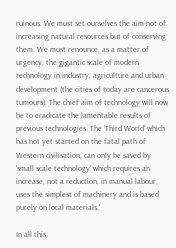ruinous. We must set ourselves the aim not of increasing natural resources but of conserving them. We must renounce, as a matter of urgency, the gigantic scale of modern technology in industry, agriculture and urban development (the cities of today are cancerous tumours). The chief aim of technology will now be to eradicate the lamentable results of previous technologies. The 'Third World' which has not yet started on the fatal path of Western civilisation, can only be saved by 'small scale technology' which requires an increase, not a reduction, in manual labour, uses the simplest of machinery and is based purely on local materials.'

In all this,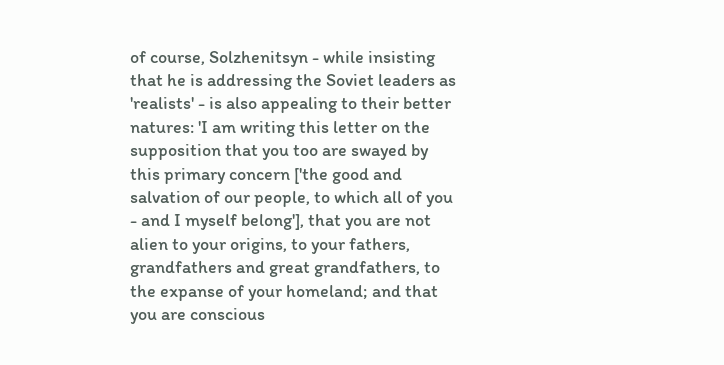of course, Solzhenitsyn - while insisting that he is addressing the Soviet leaders as 'realists' - is also appealing to their better natures: 'I am writing this letter on the supposition that you too are swayed by this primary concern ['the good and salvation of our people, to which all of you - and I myself belong'], that you are not alien to your origins, to your fathers, grandfathers and great grandfathers, to the expanse of your homeland; and that you are conscious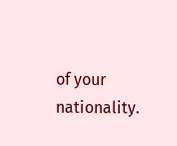of your nationality.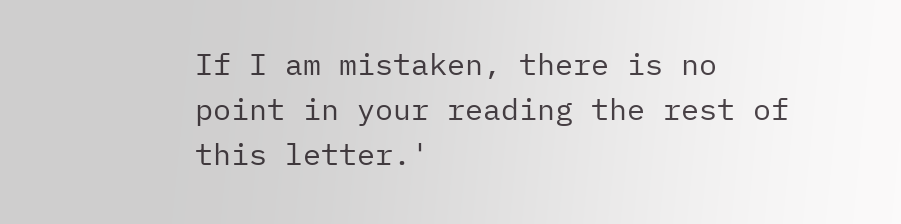If I am mistaken, there is no point in your reading the rest of this letter.'